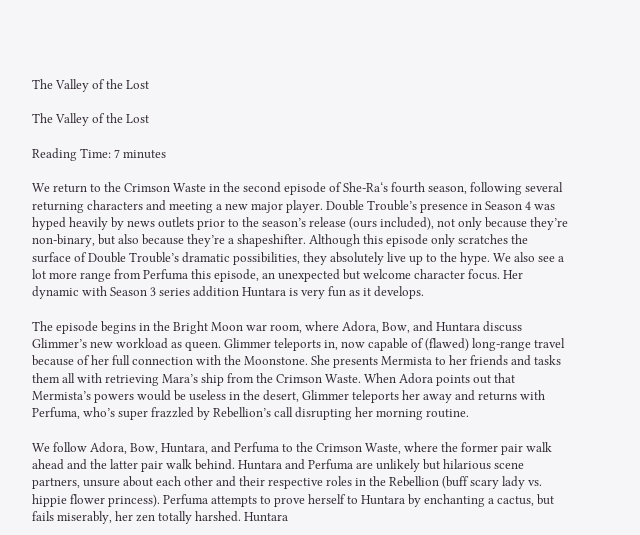The Valley of the Lost

The Valley of the Lost

Reading Time: 7 minutes

We return to the Crimson Waste in the second episode of She-Ra‘s fourth season, following several returning characters and meeting a new major player. Double Trouble’s presence in Season 4 was hyped heavily by news outlets prior to the season’s release (ours included), not only because they’re non-binary, but also because they’re a shapeshifter. Although this episode only scratches the surface of Double Trouble’s dramatic possibilities, they absolutely live up to the hype. We also see a lot more range from Perfuma this episode, an unexpected but welcome character focus. Her dynamic with Season 3 series addition Huntara is very fun as it develops.

The episode begins in the Bright Moon war room, where Adora, Bow, and Huntara discuss Glimmer’s new workload as queen. Glimmer teleports in, now capable of (flawed) long-range travel because of her full connection with the Moonstone. She presents Mermista to her friends and tasks them all with retrieving Mara’s ship from the Crimson Waste. When Adora points out that Mermista’s powers would be useless in the desert, Glimmer teleports her away and returns with Perfuma, who’s super frazzled by Rebellion’s call disrupting her morning routine.

We follow Adora, Bow, Huntara, and Perfuma to the Crimson Waste, where the former pair walk ahead and the latter pair walk behind. Huntara and Perfuma are unlikely but hilarious scene partners, unsure about each other and their respective roles in the Rebellion (buff scary lady vs. hippie flower princess). Perfuma attempts to prove herself to Huntara by enchanting a cactus, but fails miserably, her zen totally harshed. Huntara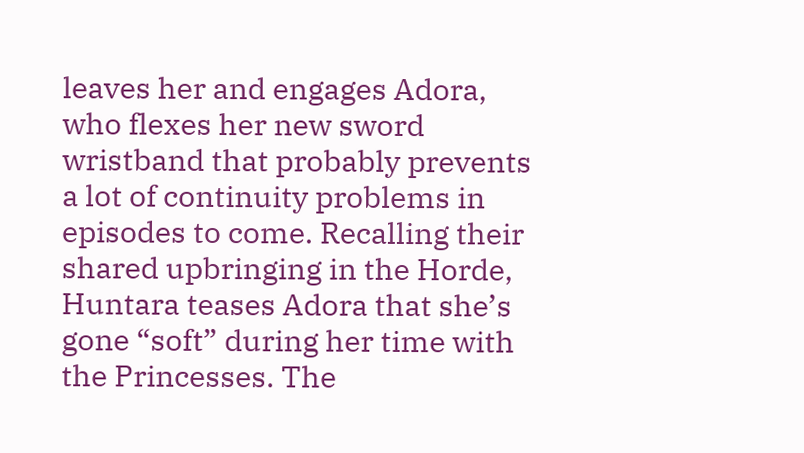leaves her and engages Adora, who flexes her new sword wristband that probably prevents a lot of continuity problems in episodes to come. Recalling their shared upbringing in the Horde, Huntara teases Adora that she’s gone “soft” during her time with the Princesses. The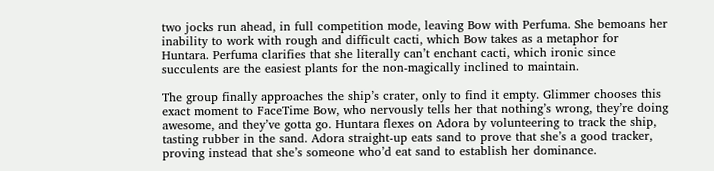two jocks run ahead, in full competition mode, leaving Bow with Perfuma. She bemoans her inability to work with rough and difficult cacti, which Bow takes as a metaphor for Huntara. Perfuma clarifies that she literally can’t enchant cacti, which ironic since succulents are the easiest plants for the non-magically inclined to maintain.

The group finally approaches the ship’s crater, only to find it empty. Glimmer chooses this exact moment to FaceTime Bow, who nervously tells her that nothing’s wrong, they’re doing awesome, and they’ve gotta go. Huntara flexes on Adora by volunteering to track the ship, tasting rubber in the sand. Adora straight-up eats sand to prove that she’s a good tracker, proving instead that she’s someone who’d eat sand to establish her dominance.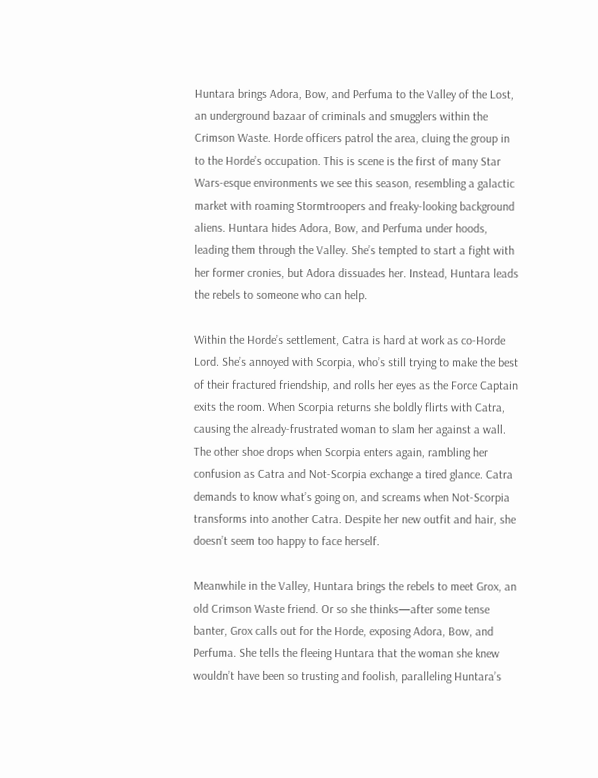Huntara brings Adora, Bow, and Perfuma to the Valley of the Lost, an underground bazaar of criminals and smugglers within the Crimson Waste. Horde officers patrol the area, cluing the group in to the Horde’s occupation. This is scene is the first of many Star Wars-esque environments we see this season, resembling a galactic market with roaming Stormtroopers and freaky-looking background aliens. Huntara hides Adora, Bow, and Perfuma under hoods, leading them through the Valley. She’s tempted to start a fight with her former cronies, but Adora dissuades her. Instead, Huntara leads the rebels to someone who can help.

Within the Horde’s settlement, Catra is hard at work as co-Horde Lord. She’s annoyed with Scorpia, who’s still trying to make the best of their fractured friendship, and rolls her eyes as the Force Captain exits the room. When Scorpia returns she boldly flirts with Catra, causing the already-frustrated woman to slam her against a wall. The other shoe drops when Scorpia enters again, rambling her confusion as Catra and Not-Scorpia exchange a tired glance. Catra demands to know what’s going on, and screams when Not-Scorpia transforms into another Catra. Despite her new outfit and hair, she doesn’t seem too happy to face herself.

Meanwhile in the Valley, Huntara brings the rebels to meet Grox, an old Crimson Waste friend. Or so she thinks—after some tense banter, Grox calls out for the Horde, exposing Adora, Bow, and Perfuma. She tells the fleeing Huntara that the woman she knew wouldn’t have been so trusting and foolish, paralleling Huntara’s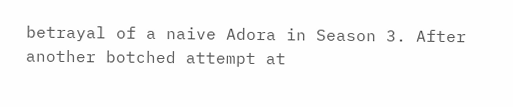betrayal of a naive Adora in Season 3. After another botched attempt at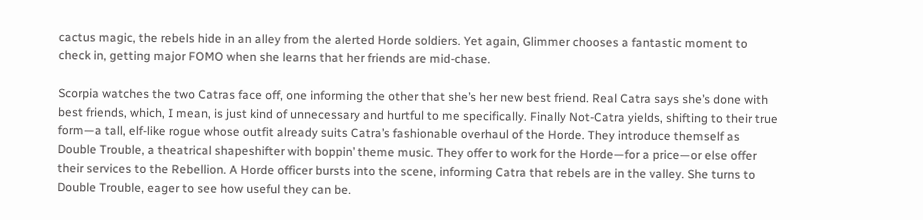cactus magic, the rebels hide in an alley from the alerted Horde soldiers. Yet again, Glimmer chooses a fantastic moment to check in, getting major FOMO when she learns that her friends are mid-chase.

Scorpia watches the two Catras face off, one informing the other that she’s her new best friend. Real Catra says she’s done with best friends, which, I mean, is just kind of unnecessary and hurtful to me specifically. Finally Not-Catra yields, shifting to their true form—a tall, elf-like rogue whose outfit already suits Catra’s fashionable overhaul of the Horde. They introduce themself as Double Trouble, a theatrical shapeshifter with boppin’ theme music. They offer to work for the Horde—for a price—or else offer their services to the Rebellion. A Horde officer bursts into the scene, informing Catra that rebels are in the valley. She turns to Double Trouble, eager to see how useful they can be.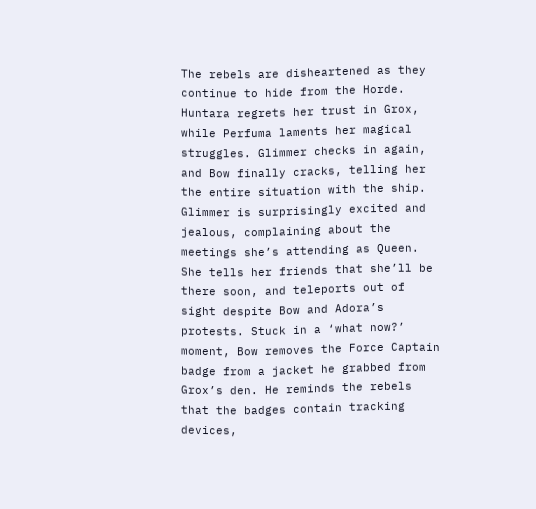The rebels are disheartened as they continue to hide from the Horde. Huntara regrets her trust in Grox, while Perfuma laments her magical struggles. Glimmer checks in again, and Bow finally cracks, telling her the entire situation with the ship. Glimmer is surprisingly excited and jealous, complaining about the meetings she’s attending as Queen. She tells her friends that she’ll be there soon, and teleports out of sight despite Bow and Adora’s protests. Stuck in a ‘what now?’ moment, Bow removes the Force Captain badge from a jacket he grabbed from Grox’s den. He reminds the rebels that the badges contain tracking devices,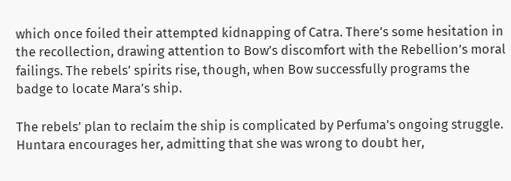which once foiled their attempted kidnapping of Catra. There’s some hesitation in the recollection, drawing attention to Bow’s discomfort with the Rebellion’s moral failings. The rebels’ spirits rise, though, when Bow successfully programs the badge to locate Mara’s ship.

The rebels’ plan to reclaim the ship is complicated by Perfuma’s ongoing struggle. Huntara encourages her, admitting that she was wrong to doubt her,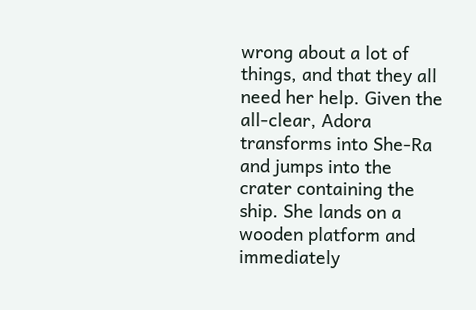wrong about a lot of things, and that they all need her help. Given the all-clear, Adora transforms into She-Ra and jumps into the crater containing the ship. She lands on a wooden platform and immediately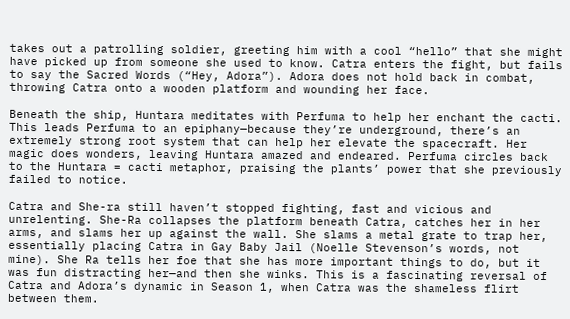takes out a patrolling soldier, greeting him with a cool “hello” that she might have picked up from someone she used to know. Catra enters the fight, but fails to say the Sacred Words (“Hey, Adora”). Adora does not hold back in combat, throwing Catra onto a wooden platform and wounding her face.

Beneath the ship, Huntara meditates with Perfuma to help her enchant the cacti. This leads Perfuma to an epiphany—because they’re underground, there’s an extremely strong root system that can help her elevate the spacecraft. Her magic does wonders, leaving Huntara amazed and endeared. Perfuma circles back to the Huntara = cacti metaphor, praising the plants’ power that she previously failed to notice.

Catra and She-ra still haven’t stopped fighting, fast and vicious and unrelenting. She-Ra collapses the platform beneath Catra, catches her in her arms, and slams her up against the wall. She slams a metal grate to trap her, essentially placing Catra in Gay Baby Jail (Noelle Stevenson’s words, not mine). She Ra tells her foe that she has more important things to do, but it was fun distracting her—and then she winks. This is a fascinating reversal of Catra and Adora’s dynamic in Season 1, when Catra was the shameless flirt between them.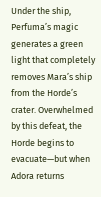Under the ship, Perfuma’s magic generates a green light that completely removes Mara’s ship from the Horde’s crater. Overwhelmed by this defeat, the Horde begins to evacuate—but when Adora returns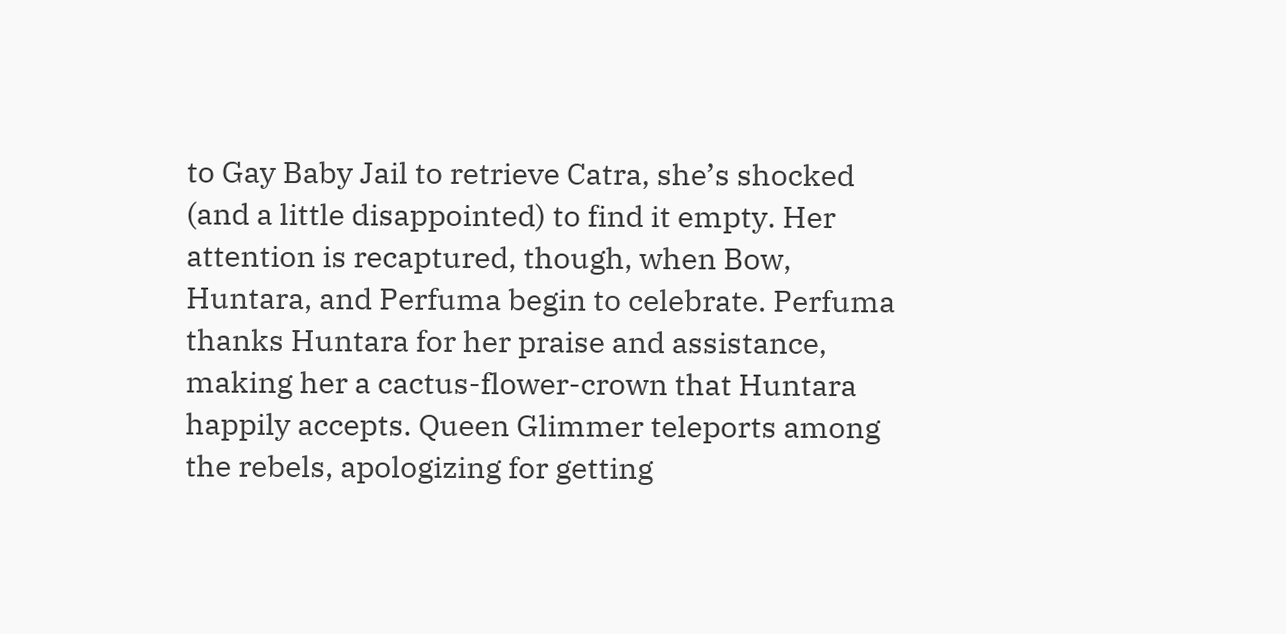to Gay Baby Jail to retrieve Catra, she’s shocked (and a little disappointed) to find it empty. Her attention is recaptured, though, when Bow, Huntara, and Perfuma begin to celebrate. Perfuma thanks Huntara for her praise and assistance, making her a cactus-flower-crown that Huntara happily accepts. Queen Glimmer teleports among the rebels, apologizing for getting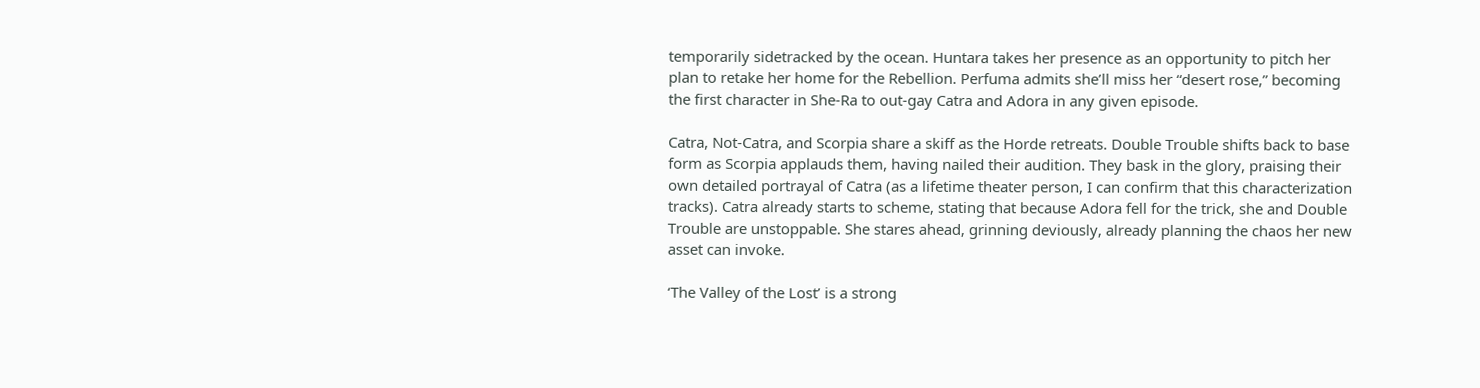temporarily sidetracked by the ocean. Huntara takes her presence as an opportunity to pitch her plan to retake her home for the Rebellion. Perfuma admits she’ll miss her “desert rose,” becoming the first character in She-Ra to out-gay Catra and Adora in any given episode.

Catra, Not-Catra, and Scorpia share a skiff as the Horde retreats. Double Trouble shifts back to base form as Scorpia applauds them, having nailed their audition. They bask in the glory, praising their own detailed portrayal of Catra (as a lifetime theater person, I can confirm that this characterization tracks). Catra already starts to scheme, stating that because Adora fell for the trick, she and Double Trouble are unstoppable. She stares ahead, grinning deviously, already planning the chaos her new asset can invoke.

‘The Valley of the Lost’ is a strong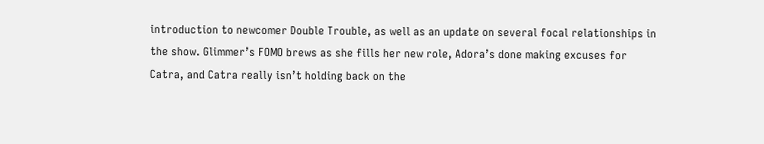introduction to newcomer Double Trouble, as well as an update on several focal relationships in the show. Glimmer’s FOMO brews as she fills her new role, Adora’s done making excuses for Catra, and Catra really isn’t holding back on the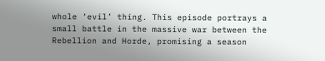whole ‘evil’ thing. This episode portrays a small battle in the massive war between the Rebellion and Horde, promising a season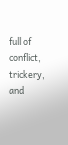full of conflict, trickery, and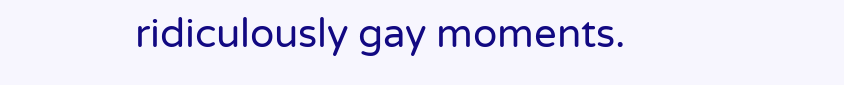ridiculously gay moments.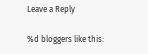Leave a Reply

%d bloggers like this: